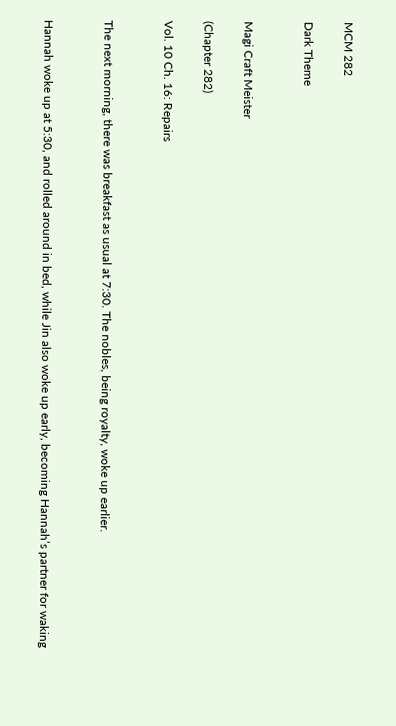MCM 282

Dark Theme


Magi Craft Meister

(Chapter 282)

Vol. 10 Ch. 16: Repairs


The next morning, there was breakfast as usual at 7:30. The nobles, being royalty, woke up earlier.


Hannah woke up at 5:30, and rolled around in bed, while Jin also woke up early, becoming Hannah’s partner for waking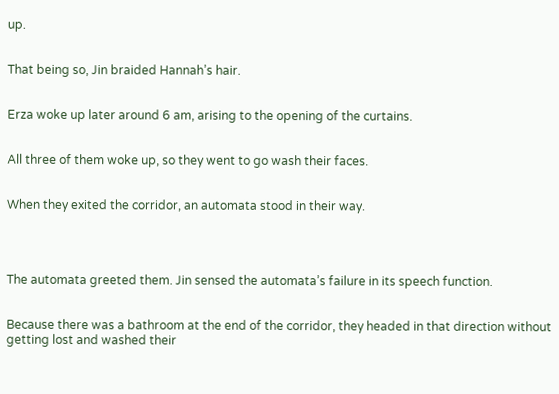up.


That being so, Jin braided Hannah’s hair.


Erza woke up later around 6 am, arising to the opening of the curtains.


All three of them woke up, so they went to go wash their faces.


When they exited the corridor, an automata stood in their way.




The automata greeted them. Jin sensed the automata’s failure in its speech function.


Because there was a bathroom at the end of the corridor, they headed in that direction without getting lost and washed their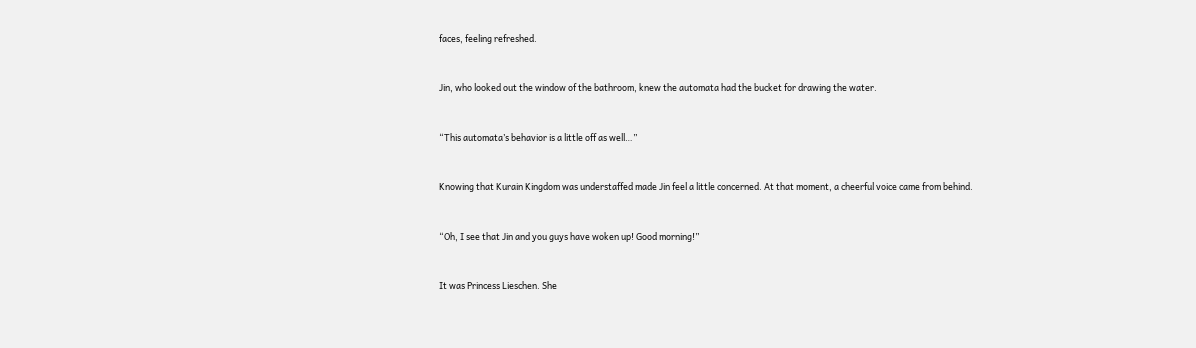faces, feeling refreshed.


Jin, who looked out the window of the bathroom, knew the automata had the bucket for drawing the water.


“This automata’s behavior is a little off as well…”


Knowing that Kurain Kingdom was understaffed made Jin feel a little concerned. At that moment, a cheerful voice came from behind.


“Oh, I see that Jin and you guys have woken up! Good morning!”


It was Princess Lieschen. She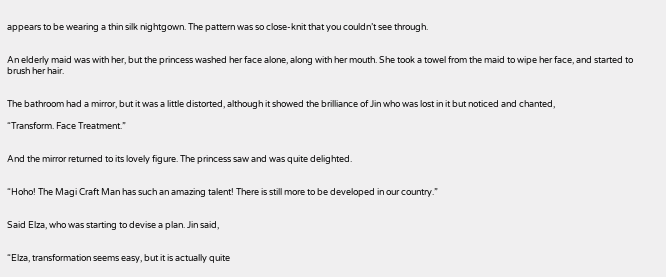appears to be wearing a thin silk nightgown. The pattern was so close-knit that you couldn’t see through.


An elderly maid was with her, but the princess washed her face alone, along with her mouth. She took a towel from the maid to wipe her face, and started to brush her hair.


The bathroom had a mirror, but it was a little distorted, although it showed the brilliance of Jin who was lost in it but noticed and chanted,

“Transform. Face Treatment.”


And the mirror returned to its lovely figure. The princess saw and was quite delighted.


“Hoho! The Magi Craft Man has such an amazing talent! There is still more to be developed in our country.”


Said Elza, who was starting to devise a plan. Jin said,


“Elza, transformation seems easy, but it is actually quite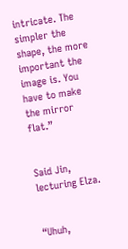intricate. The simpler the shape, the more important the image is. You have to make the mirror flat.”


Said Jin, lecturing Elza.


“Uhuh,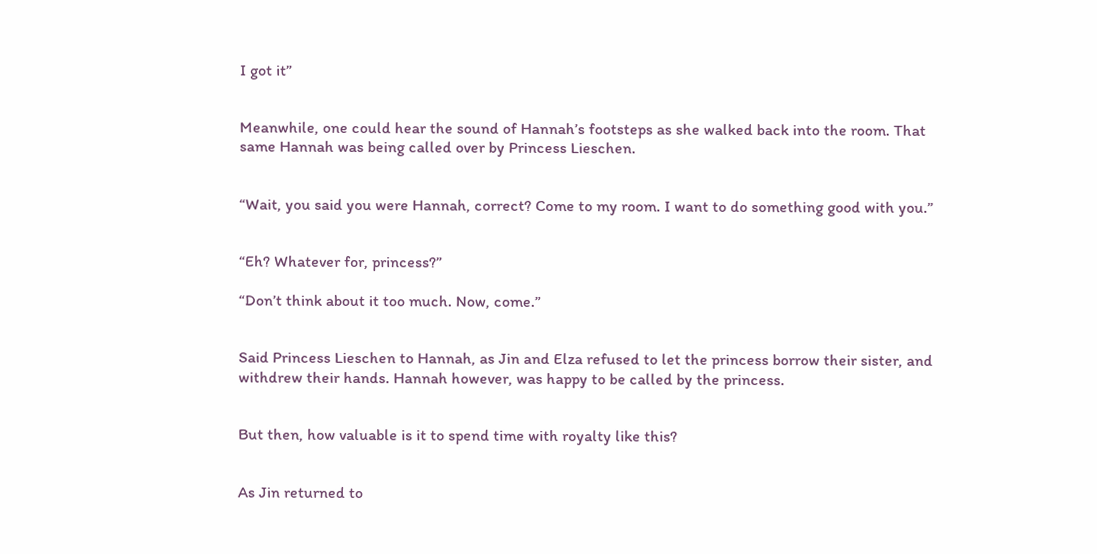I got it”


Meanwhile, one could hear the sound of Hannah’s footsteps as she walked back into the room. That same Hannah was being called over by Princess Lieschen.


“Wait, you said you were Hannah, correct? Come to my room. I want to do something good with you.”


“Eh? Whatever for, princess?”

“Don’t think about it too much. Now, come.”


Said Princess Lieschen to Hannah, as Jin and Elza refused to let the princess borrow their sister, and withdrew their hands. Hannah however, was happy to be called by the princess.


But then, how valuable is it to spend time with royalty like this?


As Jin returned to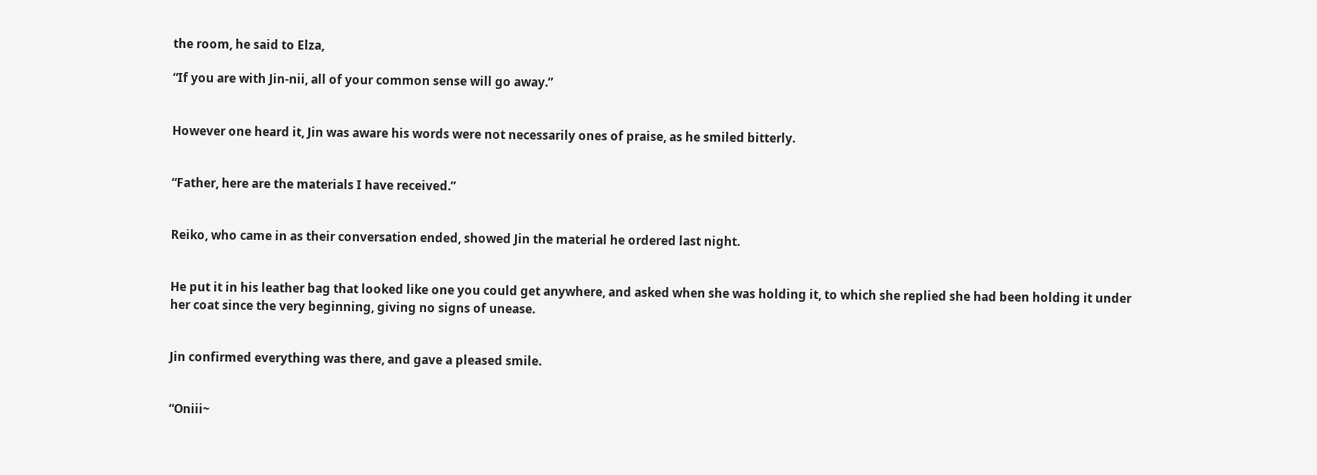the room, he said to Elza,

“If you are with Jin-nii, all of your common sense will go away.”


However one heard it, Jin was aware his words were not necessarily ones of praise, as he smiled bitterly.


“Father, here are the materials I have received.”


Reiko, who came in as their conversation ended, showed Jin the material he ordered last night.


He put it in his leather bag that looked like one you could get anywhere, and asked when she was holding it, to which she replied she had been holding it under her coat since the very beginning, giving no signs of unease.


Jin confirmed everything was there, and gave a pleased smile.


“Oniii~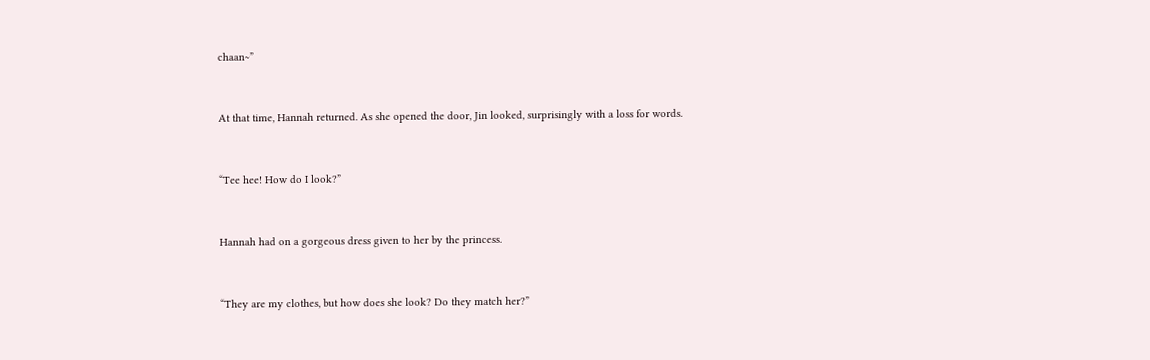chaan~”


At that time, Hannah returned. As she opened the door, Jin looked, surprisingly with a loss for words.


“Tee hee! How do I look?”


Hannah had on a gorgeous dress given to her by the princess.


“They are my clothes, but how does she look? Do they match her?”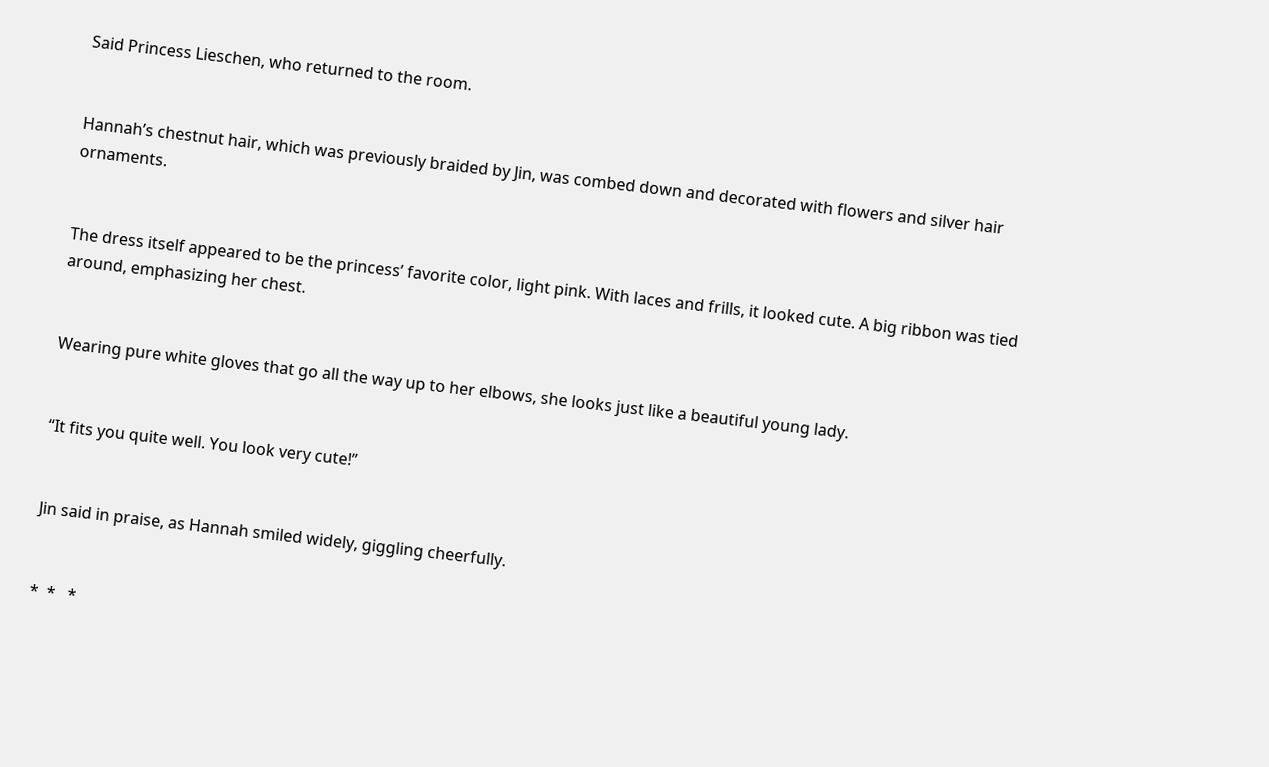Said Princess Lieschen, who returned to the room.


Hannah’s chestnut hair, which was previously braided by Jin, was combed down and decorated with flowers and silver hair ornaments.


The dress itself appeared to be the princess’ favorite color, light pink. With laces and frills, it looked cute. A big ribbon was tied around, emphasizing her chest.


Wearing pure white gloves that go all the way up to her elbows, she looks just like a beautiful young lady.


“It fits you quite well. You look very cute!”


Jin said in praise, as Hannah smiled widely, giggling cheerfully.


*  *   *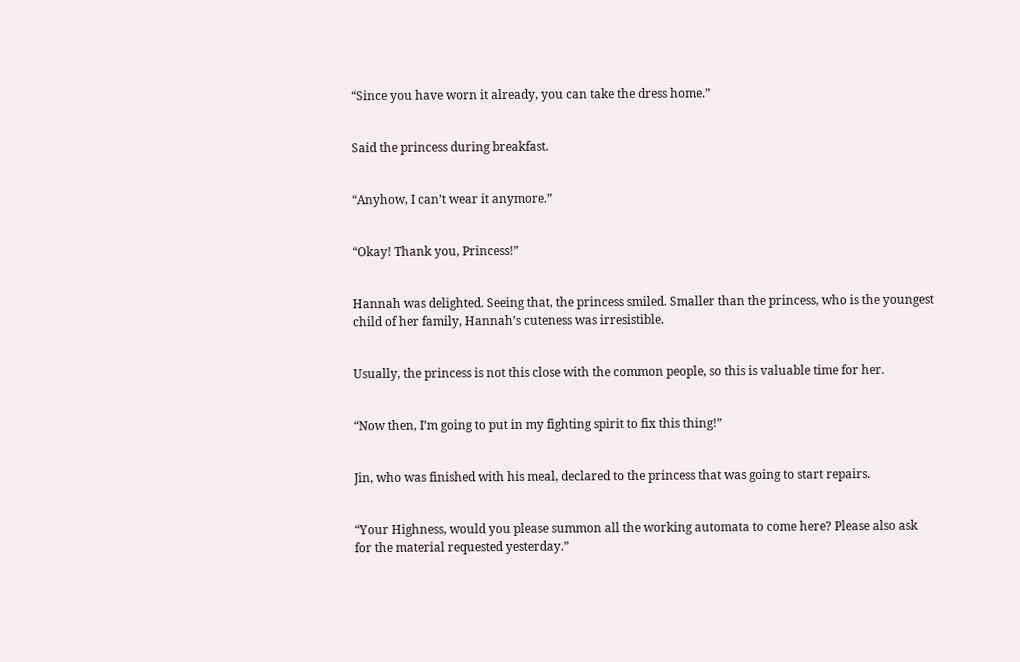“Since you have worn it already, you can take the dress home.”


Said the princess during breakfast.


“Anyhow, I can’t wear it anymore.”


“Okay! Thank you, Princess!”


Hannah was delighted. Seeing that, the princess smiled. Smaller than the princess, who is the youngest child of her family, Hannah’s cuteness was irresistible.


Usually, the princess is not this close with the common people, so this is valuable time for her.


“Now then, I’m going to put in my fighting spirit to fix this thing!”


Jin, who was finished with his meal, declared to the princess that was going to start repairs.


“Your Highness, would you please summon all the working automata to come here? Please also ask for the material requested yesterday.”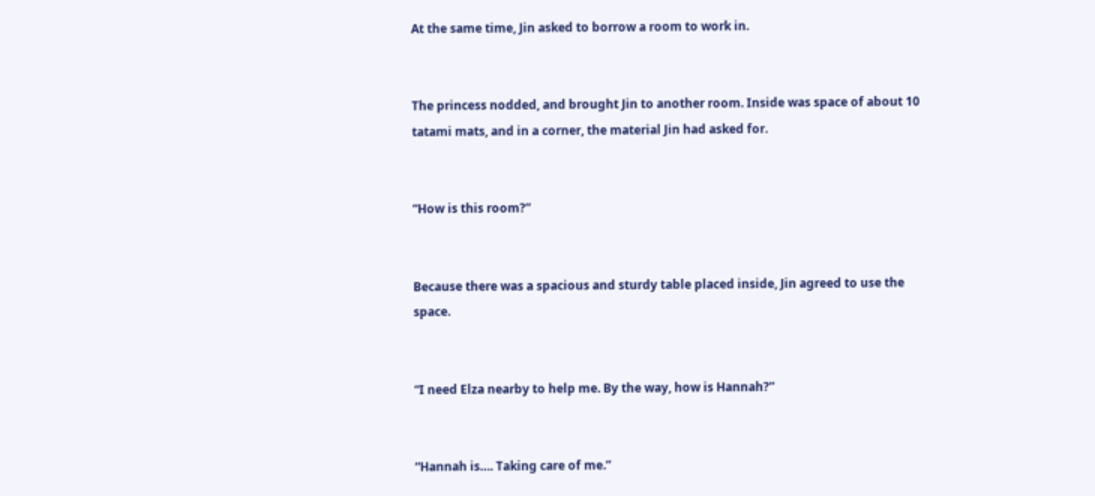At the same time, Jin asked to borrow a room to work in.


The princess nodded, and brought Jin to another room. Inside was space of about 10 tatami mats, and in a corner, the material Jin had asked for.


“How is this room?”


Because there was a spacious and sturdy table placed inside, Jin agreed to use the space.


“I need Elza nearby to help me. By the way, how is Hannah?”


“Hannah is…. Taking care of me.”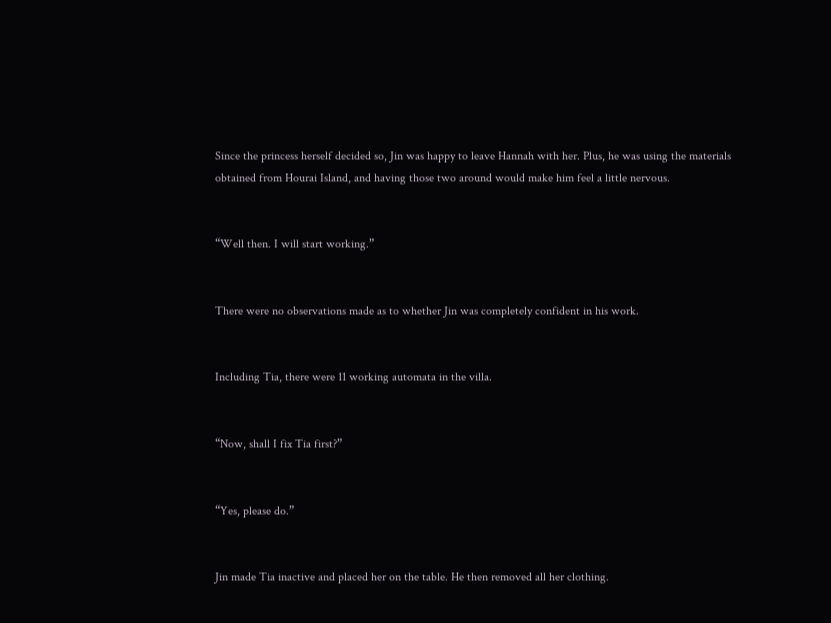Since the princess herself decided so, Jin was happy to leave Hannah with her. Plus, he was using the materials obtained from Hourai Island, and having those two around would make him feel a little nervous.


“Well then. I will start working.”


There were no observations made as to whether Jin was completely confident in his work.


Including Tia, there were 11 working automata in the villa.


“Now, shall I fix Tia first?”


“Yes, please do.”


Jin made Tia inactive and placed her on the table. He then removed all her clothing.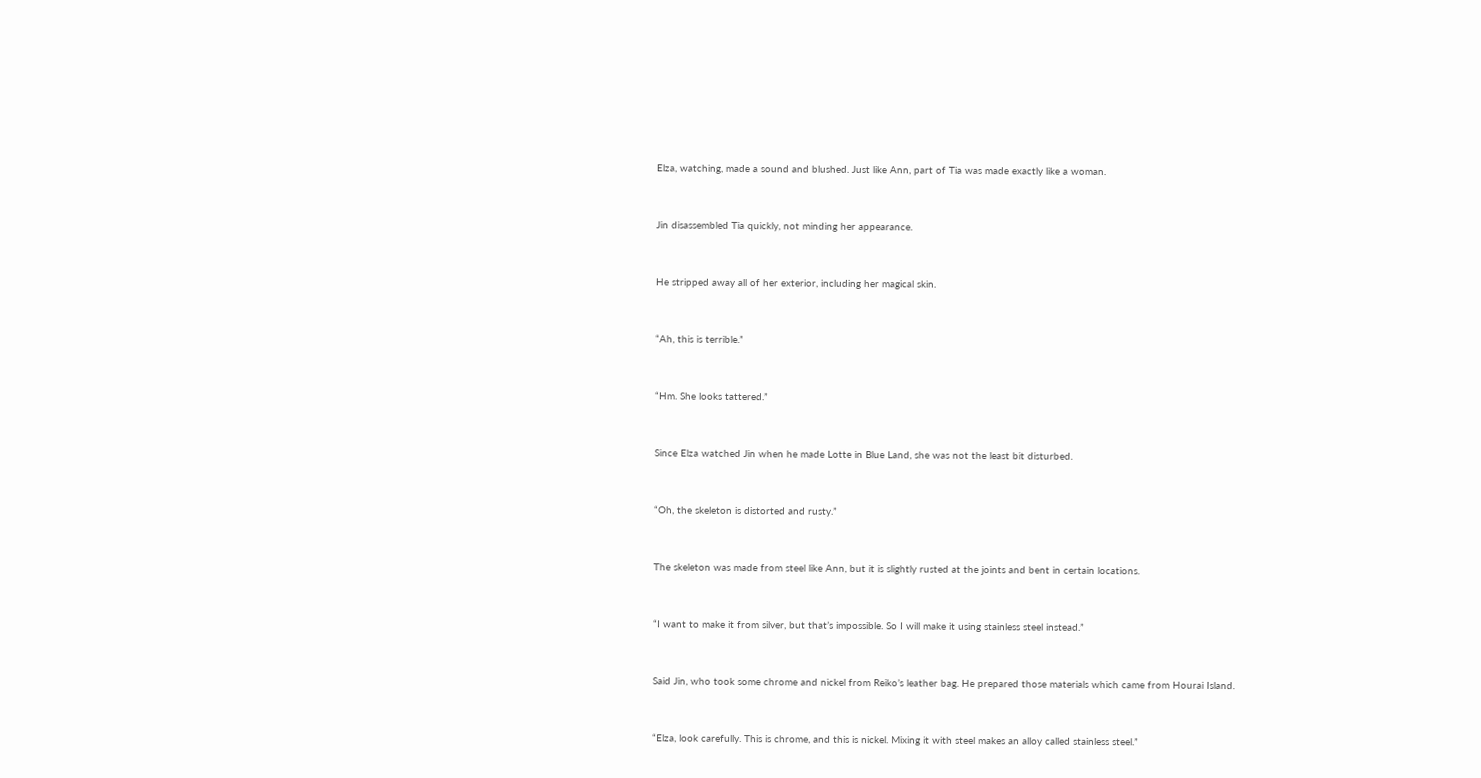Elza, watching, made a sound and blushed. Just like Ann, part of Tia was made exactly like a woman.


Jin disassembled Tia quickly, not minding her appearance.


He stripped away all of her exterior, including her magical skin.


“Ah, this is terrible.”


“Hm. She looks tattered.”


Since Elza watched Jin when he made Lotte in Blue Land, she was not the least bit disturbed.


“Oh, the skeleton is distorted and rusty.”


The skeleton was made from steel like Ann, but it is slightly rusted at the joints and bent in certain locations.


“I want to make it from silver, but that’s impossible. So I will make it using stainless steel instead.”


Said Jin, who took some chrome and nickel from Reiko’s leather bag. He prepared those materials which came from Hourai Island.


“Elza, look carefully. This is chrome, and this is nickel. Mixing it with steel makes an alloy called stainless steel.”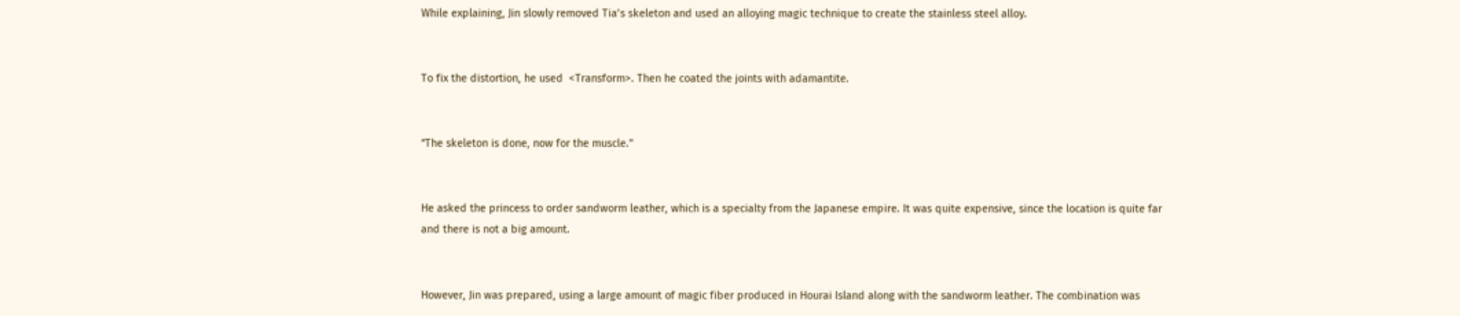While explaining, Jin slowly removed Tia’s skeleton and used an alloying magic technique to create the stainless steel alloy.


To fix the distortion, he used  <Transform>. Then he coated the joints with adamantite.


“The skeleton is done, now for the muscle.”


He asked the princess to order sandworm leather, which is a specialty from the Japanese empire. It was quite expensive, since the location is quite far and there is not a big amount.


However, Jin was prepared, using a large amount of magic fiber produced in Hourai Island along with the sandworm leather. The combination was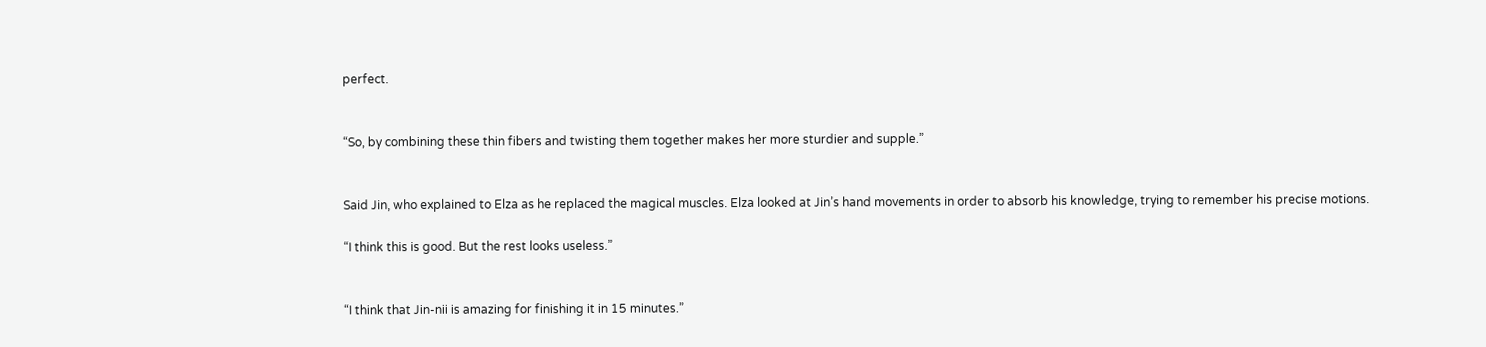perfect.


“So, by combining these thin fibers and twisting them together makes her more sturdier and supple.”


Said Jin, who explained to Elza as he replaced the magical muscles. Elza looked at Jin’s hand movements in order to absorb his knowledge, trying to remember his precise motions.

“I think this is good. But the rest looks useless.”


“I think that Jin-nii is amazing for finishing it in 15 minutes.”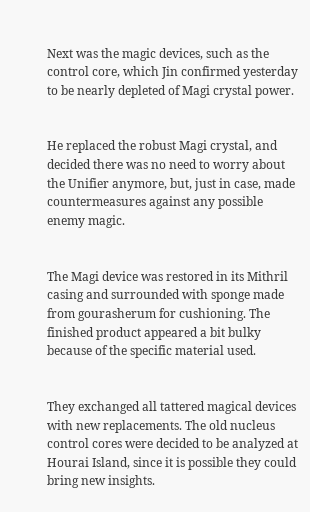Next was the magic devices, such as the control core, which Jin confirmed yesterday to be nearly depleted of Magi crystal power.


He replaced the robust Magi crystal, and decided there was no need to worry about the Unifier anymore, but, just in case, made countermeasures against any possible enemy magic.


The Magi device was restored in its Mithril casing and surrounded with sponge made from gourasherum for cushioning. The finished product appeared a bit bulky because of the specific material used.


They exchanged all tattered magical devices with new replacements. The old nucleus control cores were decided to be analyzed at Hourai Island, since it is possible they could bring new insights.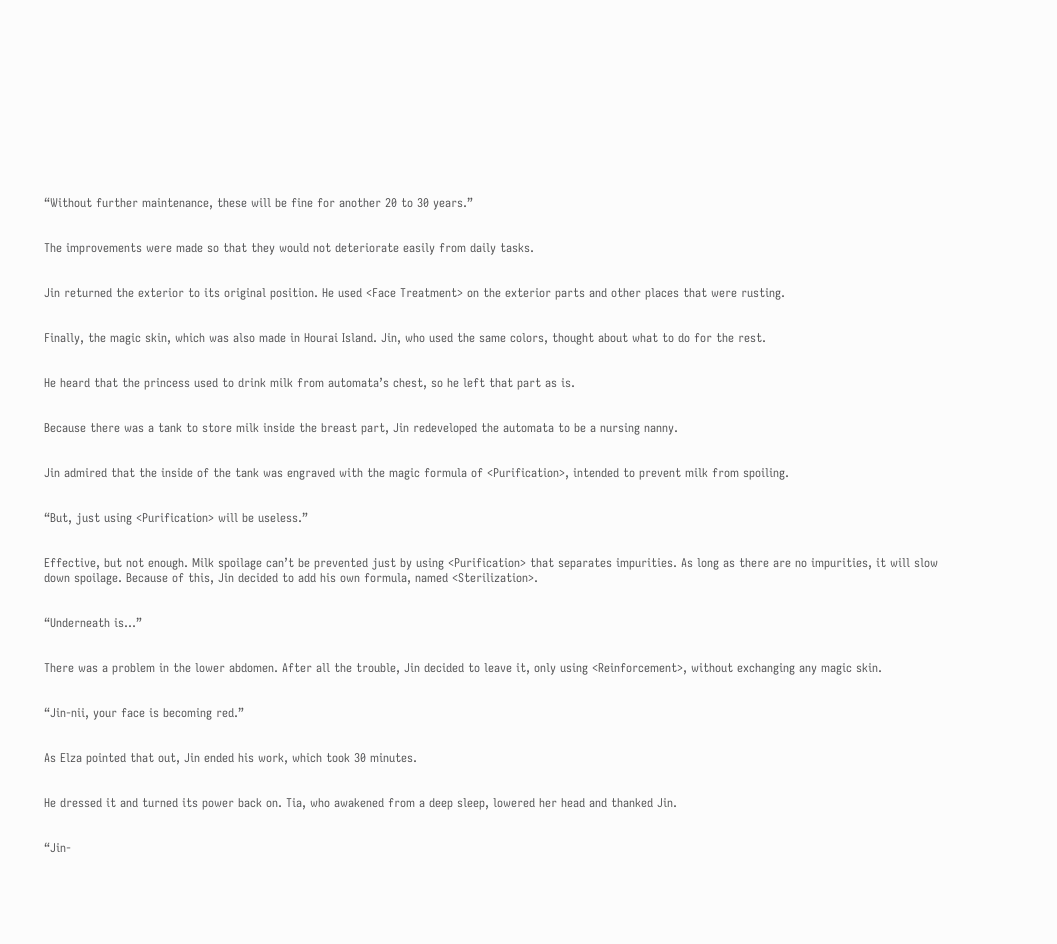“Without further maintenance, these will be fine for another 20 to 30 years.”


The improvements were made so that they would not deteriorate easily from daily tasks.


Jin returned the exterior to its original position. He used <Face Treatment> on the exterior parts and other places that were rusting.


Finally, the magic skin, which was also made in Hourai Island. Jin, who used the same colors, thought about what to do for the rest.


He heard that the princess used to drink milk from automata’s chest, so he left that part as is.


Because there was a tank to store milk inside the breast part, Jin redeveloped the automata to be a nursing nanny.


Jin admired that the inside of the tank was engraved with the magic formula of <Purification>, intended to prevent milk from spoiling.


“But, just using <Purification> will be useless.”


Effective, but not enough. Milk spoilage can’t be prevented just by using <Purification> that separates impurities. As long as there are no impurities, it will slow down spoilage. Because of this, Jin decided to add his own formula, named <Sterilization>.


“Underneath is…”


There was a problem in the lower abdomen. After all the trouble, Jin decided to leave it, only using <Reinforcement>, without exchanging any magic skin.


“Jin-nii, your face is becoming red.”


As Elza pointed that out, Jin ended his work, which took 30 minutes.


He dressed it and turned its power back on. Tia, who awakened from a deep sleep, lowered her head and thanked Jin.


“Jin-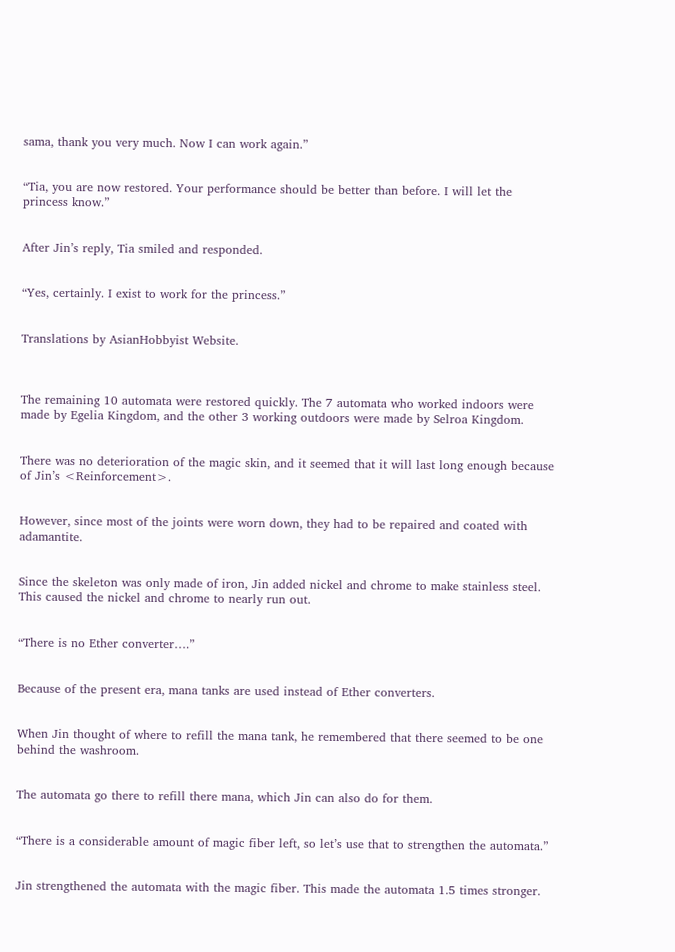sama, thank you very much. Now I can work again.”


“Tia, you are now restored. Your performance should be better than before. I will let the princess know.”


After Jin’s reply, Tia smiled and responded.


“Yes, certainly. I exist to work for the princess.”


Translations by AsianHobbyist Website.



The remaining 10 automata were restored quickly. The 7 automata who worked indoors were made by Egelia Kingdom, and the other 3 working outdoors were made by Selroa Kingdom.


There was no deterioration of the magic skin, and it seemed that it will last long enough because of Jin’s <Reinforcement>.


However, since most of the joints were worn down, they had to be repaired and coated with adamantite.


Since the skeleton was only made of iron, Jin added nickel and chrome to make stainless steel. This caused the nickel and chrome to nearly run out.


“There is no Ether converter….”


Because of the present era, mana tanks are used instead of Ether converters.


When Jin thought of where to refill the mana tank, he remembered that there seemed to be one behind the washroom.


The automata go there to refill there mana, which Jin can also do for them.


“There is a considerable amount of magic fiber left, so let’s use that to strengthen the automata.”


Jin strengthened the automata with the magic fiber. This made the automata 1.5 times stronger.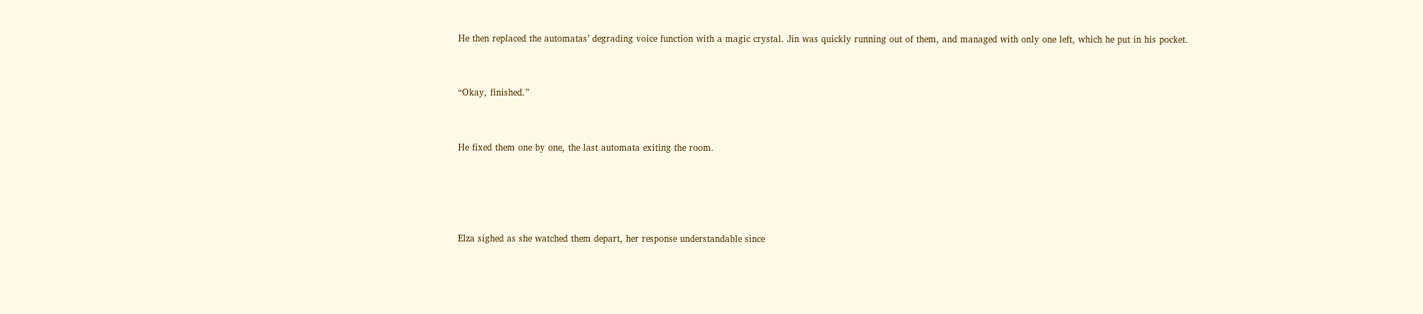He then replaced the automatas’ degrading voice function with a magic crystal. Jin was quickly running out of them, and managed with only one left, which he put in his pocket.


“Okay, finished.”


He fixed them one by one, the last automata exiting the room.




Elza sighed as she watched them depart, her response understandable since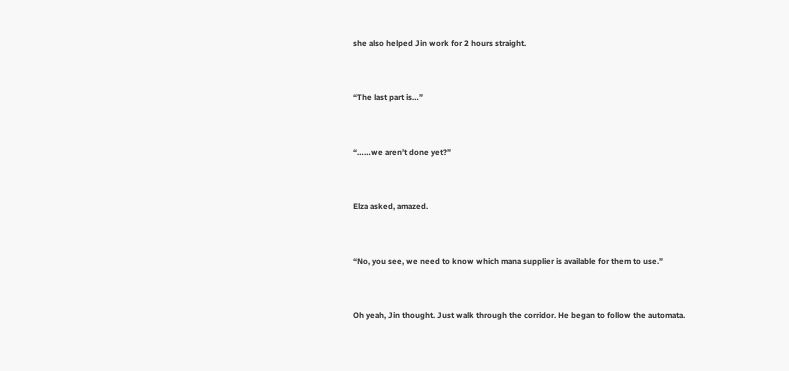she also helped Jin work for 2 hours straight.


“The last part is…”


“……we aren’t done yet?”


Elza asked, amazed.


“No, you see, we need to know which mana supplier is available for them to use.”


Oh yeah, Jin thought. Just walk through the corridor. He began to follow the automata.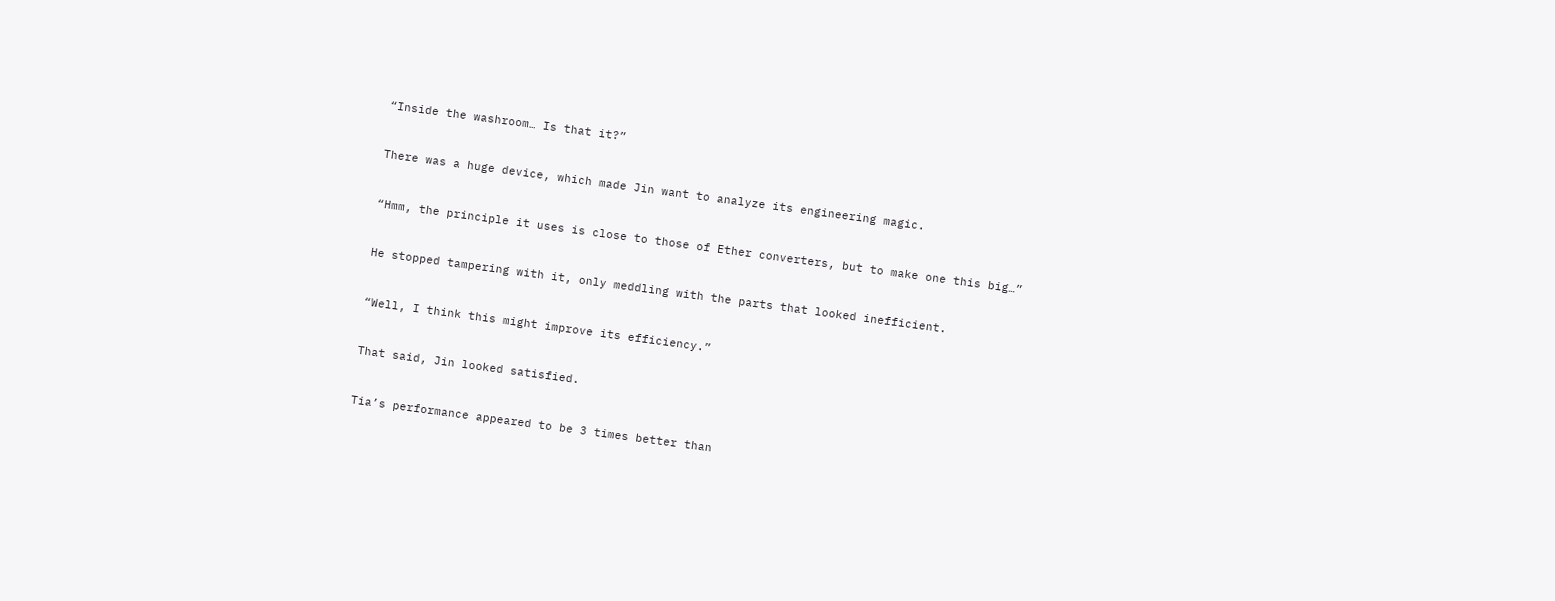“Inside the washroom… Is that it?”


There was a huge device, which made Jin want to analyze its engineering magic.


“Hmm, the principle it uses is close to those of Ether converters, but to make one this big…”


He stopped tampering with it, only meddling with the parts that looked inefficient.


“Well, I think this might improve its efficiency.”


That said, Jin looked satisfied.


Tia’s performance appeared to be 3 times better than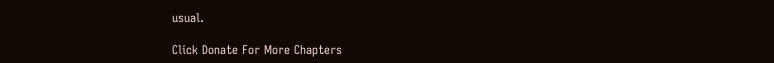usual.

Click Donate For More Chapters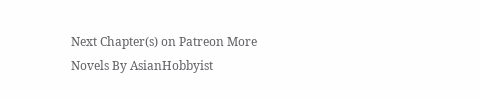Next Chapter(s) on Patreon More Novels By AsianHobbyist